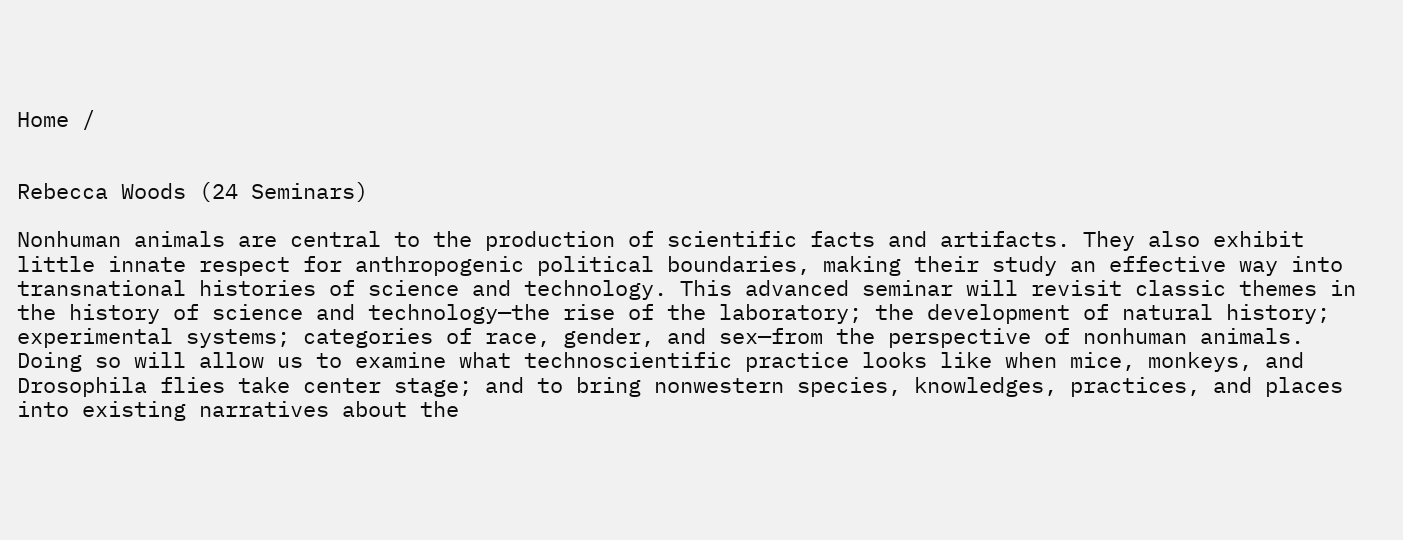Home /


Rebecca Woods (24 Seminars)

Nonhuman animals are central to the production of scientific facts and artifacts. They also exhibit little innate respect for anthropogenic political boundaries, making their study an effective way into transnational histories of science and technology. This advanced seminar will revisit classic themes in the history of science and technology—the rise of the laboratory; the development of natural history; experimental systems; categories of race, gender, and sex—from the perspective of nonhuman animals. Doing so will allow us to examine what technoscientific practice looks like when mice, monkeys, and Drosophila flies take center stage; and to bring nonwestern species, knowledges, practices, and places into existing narratives about the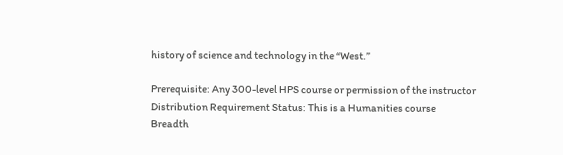history of science and technology in the “West.”

Prerequisite: Any 300-level HPS course or permission of the instructor
Distribution Requirement Status: This is a Humanities course
Breadth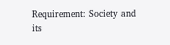Requirement: Society and its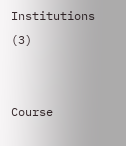Institutions (3)


Course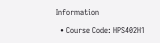Information

  • Course Code: HPS402H1